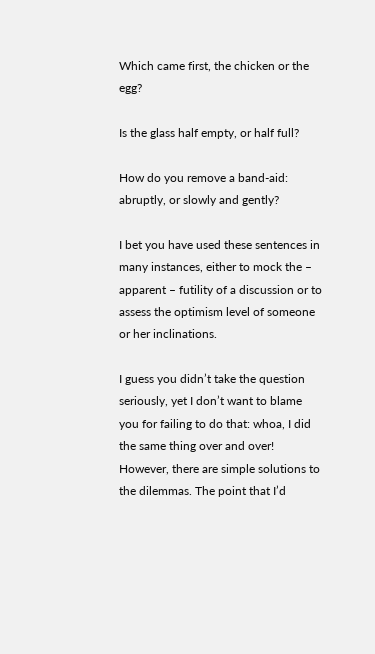Which came first, the chicken or the egg?

Is the glass half empty, or half full?

How do you remove a band-aid: abruptly, or slowly and gently?

I bet you have used these sentences in many instances, either to mock the – apparent – futility of a discussion or to assess the optimism level of someone or her inclinations.

I guess you didn’t take the question seriously, yet I don’t want to blame you for failing to do that: whoa, I did the same thing over and over! However, there are simple solutions to the dilemmas. The point that I’d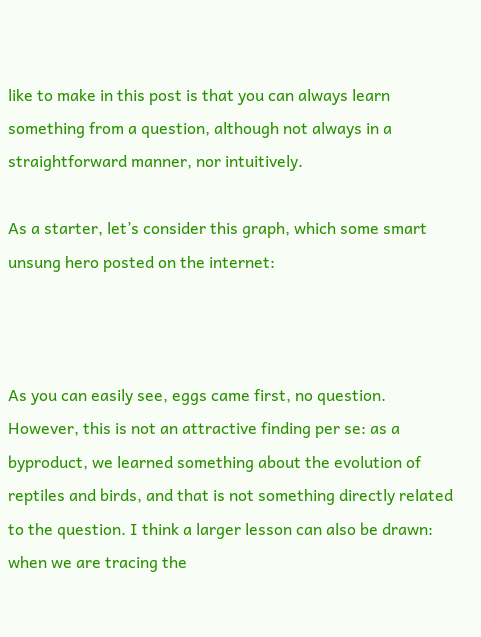like to make in this post is that you can always learn something from a question, although not always in a straightforward manner, nor intuitively.

As a starter, let’s consider this graph, which some smart unsung hero posted on the internet:



As you can easily see, eggs came first, no question. However, this is not an attractive finding per se: as a byproduct, we learned something about the evolution of reptiles and birds, and that is not something directly related to the question. I think a larger lesson can also be drawn: when we are tracing the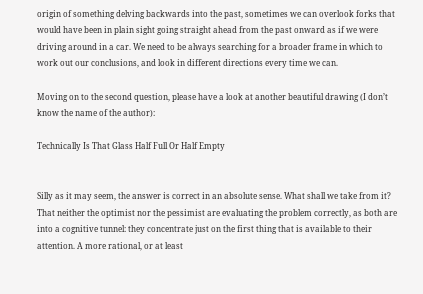origin of something delving backwards into the past, sometimes we can overlook forks that would have been in plain sight going straight ahead from the past onward as if we were driving around in a car. We need to be always searching for a broader frame in which to work out our conclusions, and look in different directions every time we can.

Moving on to the second question, please have a look at another beautiful drawing (I don’t know the name of the author):

Technically Is That Glass Half Full Or Half Empty


Silly as it may seem, the answer is correct in an absolute sense. What shall we take from it? That neither the optimist nor the pessimist are evaluating the problem correctly, as both are into a cognitive tunnel: they concentrate just on the first thing that is available to their attention. A more rational, or at least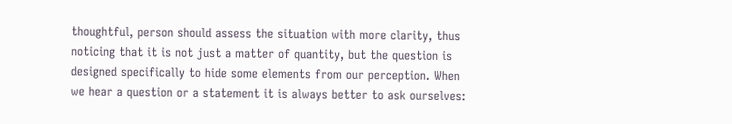thoughtful, person should assess the situation with more clarity, thus noticing that it is not just a matter of quantity, but the question is designed specifically to hide some elements from our perception. When we hear a question or a statement it is always better to ask ourselves: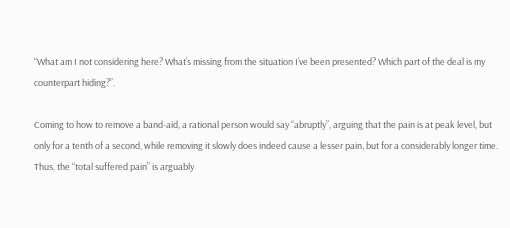“What am I not considering here? What’s missing from the situation I’ve been presented? Which part of the deal is my counterpart hiding?”.

Coming to how to remove a band-aid, a rational person would say “abruptly”, arguing that the pain is at peak level, but only for a tenth of a second, while removing it slowly does indeed cause a lesser pain, but for a considerably longer time. Thus, the “total suffered pain” is arguably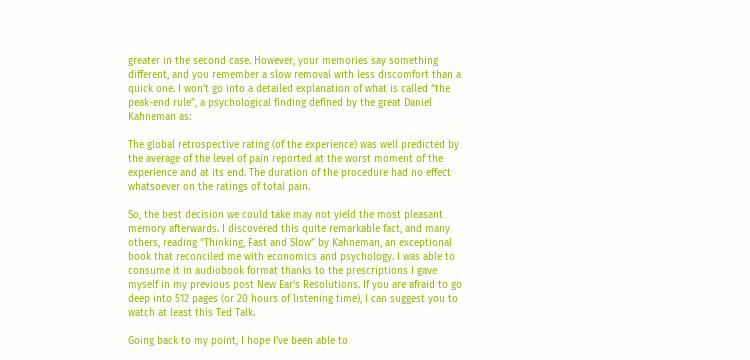greater in the second case. However, your memories say something different, and you remember a slow removal with less discomfort than a quick one. I won’t go into a detailed explanation of what is called “the peak-end rule”, a psychological finding defined by the great Daniel Kahneman as:

The global retrospective rating (of the experience) was well predicted by the average of the level of pain reported at the worst moment of the experience and at its end. The duration of the procedure had no effect whatsoever on the ratings of total pain.

So, the best decision we could take may not yield the most pleasant memory afterwards. I discovered this quite remarkable fact, and many others, reading “Thinking, Fast and Slow” by Kahneman, an exceptional book that reconciled me with economics and psychology. I was able to consume it in audiobook format thanks to the prescriptions I gave myself in my previous post New Ear’s Resolutions. If you are afraid to go deep into 512 pages (or 20 hours of listening time), I can suggest you to watch at least this Ted Talk.

Going back to my point, I hope I’ve been able to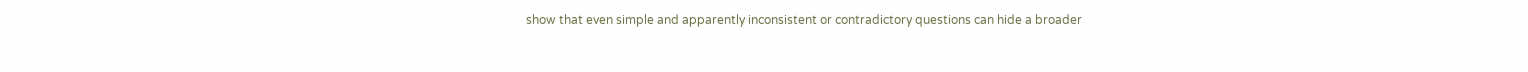show that even simple and apparently inconsistent or contradictory questions can hide a broader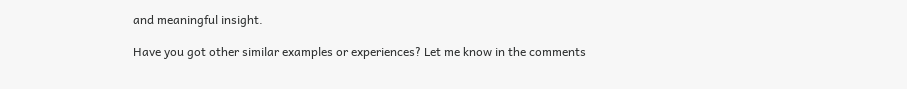and meaningful insight.

Have you got other similar examples or experiences? Let me know in the comments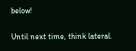below!

Until next time, think lateral.